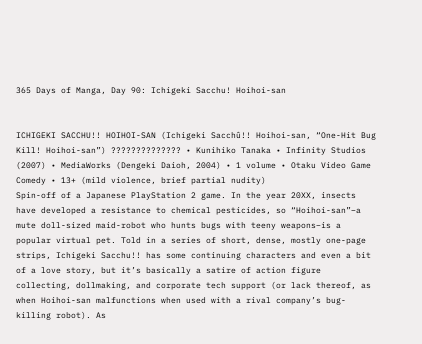365 Days of Manga, Day 90: Ichigeki Sacchu! Hoihoi-san


ICHIGEKI SACCHU!! HOIHOI-SAN (Ichigeki Sacchû!! Hoihoi-san, “One-Hit Bug Kill! Hoihoi-san”) ?????????????? • Kunihiko Tanaka • Infinity Studios (2007) • MediaWorks (Dengeki Daioh, 2004) • 1 volume • Otaku Video Game Comedy • 13+ (mild violence, brief partial nudity)
Spin-off of a Japanese PlayStation 2 game. In the year 20XX, insects have developed a resistance to chemical pesticides, so “Hoihoi-san”–a mute doll-sized maid-robot who hunts bugs with teeny weapons–is a popular virtual pet. Told in a series of short, dense, mostly one-page strips, Ichigeki Sacchu!! has some continuing characters and even a bit of a love story, but it’s basically a satire of action figure collecting, dollmaking, and corporate tech support (or lack thereof, as when Hoihoi-san malfunctions when used with a rival company’s bug-killing robot). As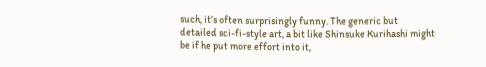such, it’s often surprisingly funny. The generic but detailed sci-fi-style art, a bit like Shinsuke Kurihashi might be if he put more effort into it,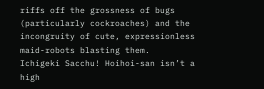riffs off the grossness of bugs (particularly cockroaches) and the incongruity of cute, expressionless maid-robots blasting them.
Ichigeki Sacchu! Hoihoi-san isn’t a high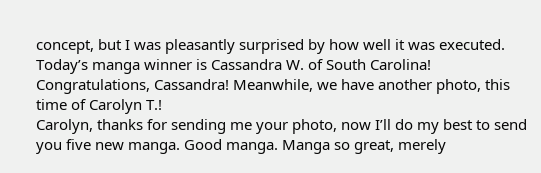concept, but I was pleasantly surprised by how well it was executed.
Today’s manga winner is Cassandra W. of South Carolina! Congratulations, Cassandra! Meanwhile, we have another photo, this time of Carolyn T.!
Carolyn, thanks for sending me your photo, now I’ll do my best to send you five new manga. Good manga. Manga so great, merely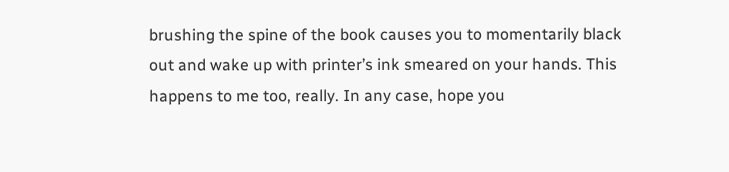brushing the spine of the book causes you to momentarily black out and wake up with printer’s ink smeared on your hands. This happens to me too, really. In any case, hope you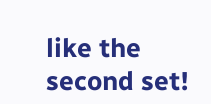like the second set!